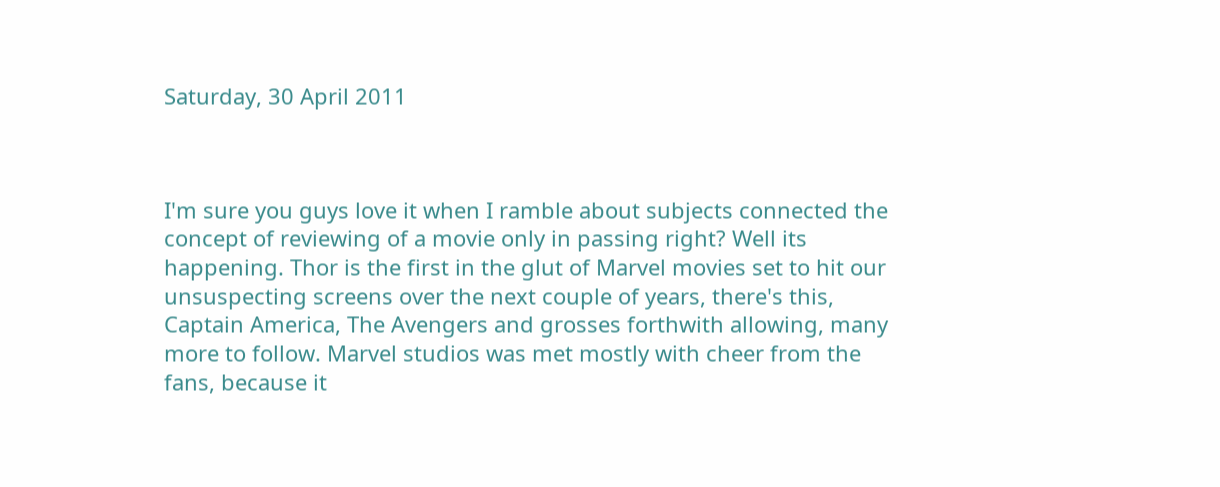Saturday, 30 April 2011



I'm sure you guys love it when I ramble about subjects connected the concept of reviewing of a movie only in passing right? Well its happening. Thor is the first in the glut of Marvel movies set to hit our unsuspecting screens over the next couple of years, there's this, Captain America, The Avengers and grosses forthwith allowing, many more to follow. Marvel studios was met mostly with cheer from the fans, because it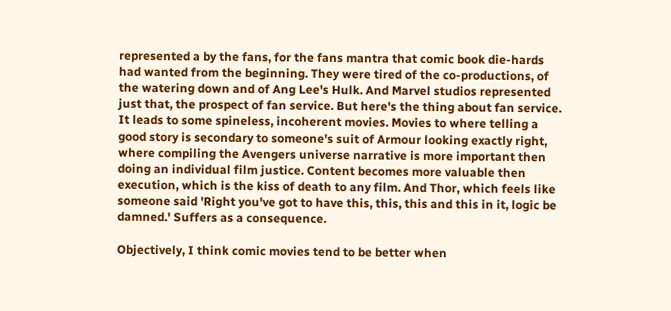represented a by the fans, for the fans mantra that comic book die-hards had wanted from the beginning. They were tired of the co-productions, of the watering down and of Ang Lee's Hulk. And Marvel studios represented just that, the prospect of fan service. But here's the thing about fan service. It leads to some spineless, incoherent movies. Movies to where telling a good story is secondary to someone's suit of Armour looking exactly right, where compiling the Avengers universe narrative is more important then doing an individual film justice. Content becomes more valuable then execution, which is the kiss of death to any film. And Thor, which feels like someone said 'Right you've got to have this, this, this and this in it, logic be damned.' Suffers as a consequence.

Objectively, I think comic movies tend to be better when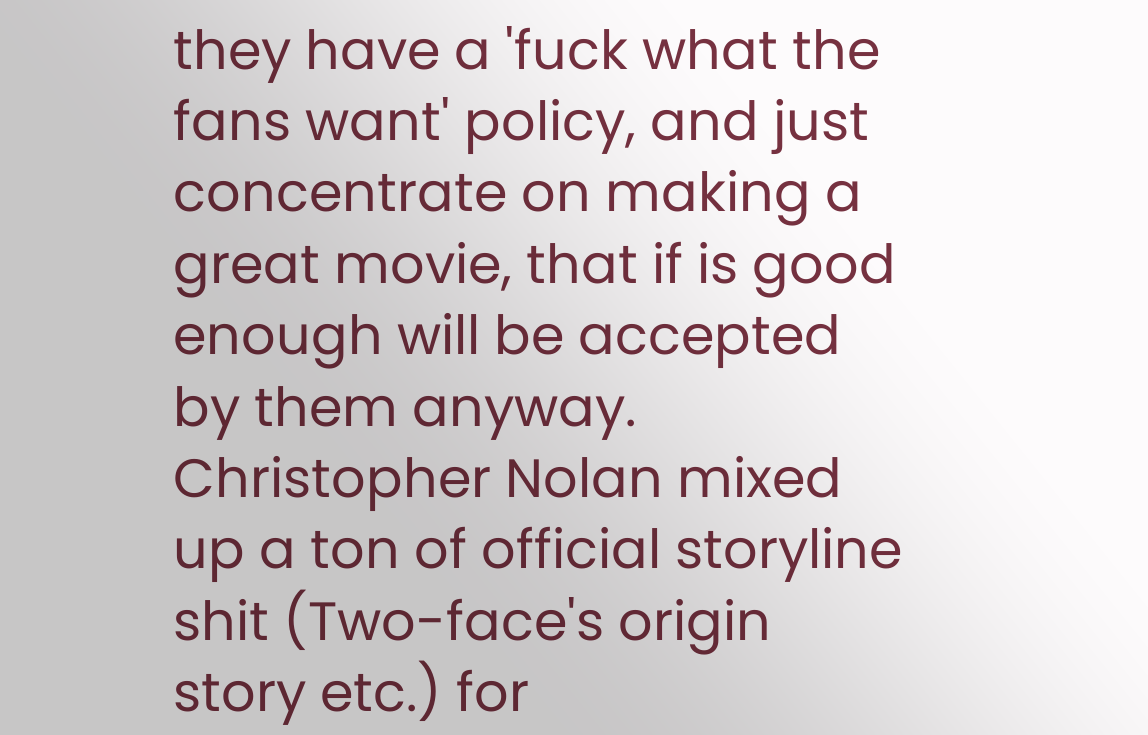they have a 'fuck what the fans want' policy, and just concentrate on making a great movie, that if is good enough will be accepted by them anyway. Christopher Nolan mixed up a ton of official storyline shit (Two-face's origin story etc.) for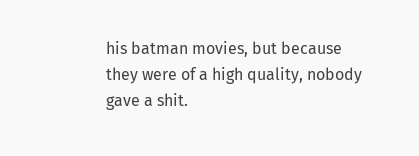his batman movies, but because they were of a high quality, nobody gave a shit.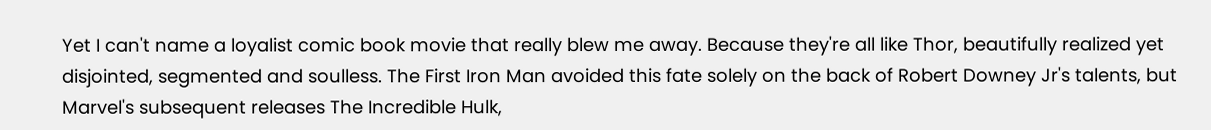Yet I can't name a loyalist comic book movie that really blew me away. Because they're all like Thor, beautifully realized yet disjointed, segmented and soulless. The First Iron Man avoided this fate solely on the back of Robert Downey Jr's talents, but Marvel's subsequent releases The Incredible Hulk,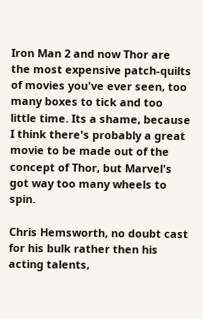Iron Man 2 and now Thor are the most expensive patch-quilts of movies you've ever seen, too many boxes to tick and too little time. Its a shame, because I think there's probably a great movie to be made out of the concept of Thor, but Marvel's got way too many wheels to spin.

Chris Hemsworth, no doubt cast for his bulk rather then his acting talents,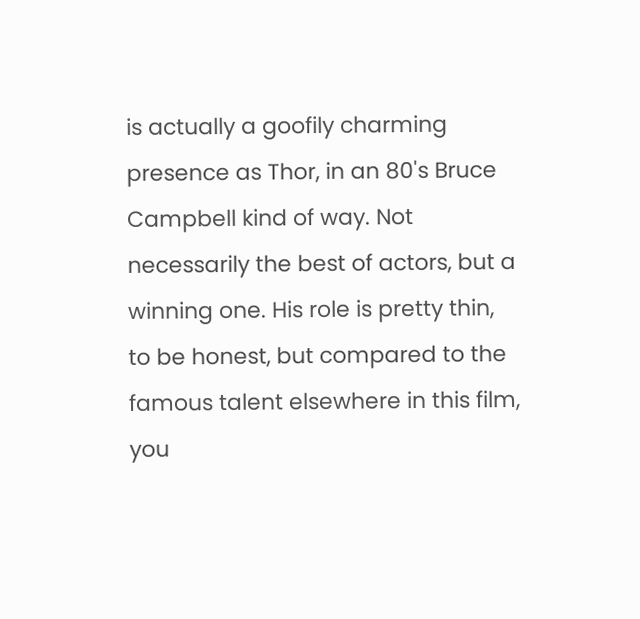is actually a goofily charming presence as Thor, in an 80's Bruce Campbell kind of way. Not necessarily the best of actors, but a winning one. His role is pretty thin, to be honest, but compared to the famous talent elsewhere in this film, you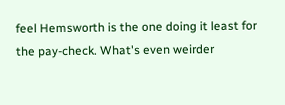feel Hemsworth is the one doing it least for the pay-check. What's even weirder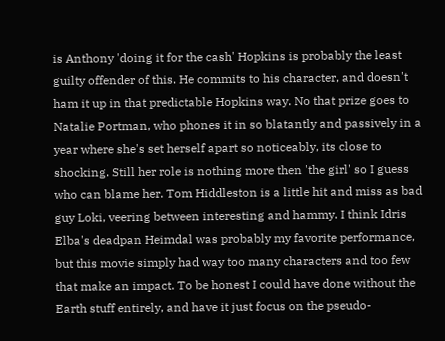is Anthony 'doing it for the cash' Hopkins is probably the least guilty offender of this. He commits to his character, and doesn't ham it up in that predictable Hopkins way. No that prize goes to Natalie Portman, who phones it in so blatantly and passively in a year where she's set herself apart so noticeably, its close to shocking. Still her role is nothing more then 'the girl' so I guess who can blame her. Tom Hiddleston is a little hit and miss as bad guy Loki, veering between interesting and hammy. I think Idris Elba's deadpan Heimdal was probably my favorite performance, but this movie simply had way too many characters and too few that make an impact. To be honest I could have done without the Earth stuff entirely, and have it just focus on the pseudo-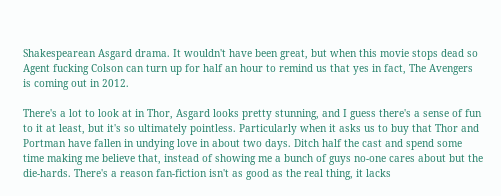Shakespearean Asgard drama. It wouldn't have been great, but when this movie stops dead so Agent fucking Colson can turn up for half an hour to remind us that yes in fact, The Avengers is coming out in 2012.

There's a lot to look at in Thor, Asgard looks pretty stunning, and I guess there's a sense of fun to it at least, but it's so ultimately pointless. Particularly when it asks us to buy that Thor and Portman have fallen in undying love in about two days. Ditch half the cast and spend some time making me believe that, instead of showing me a bunch of guys no-one cares about but the die-hards. There's a reason fan-fiction isn't as good as the real thing, it lacks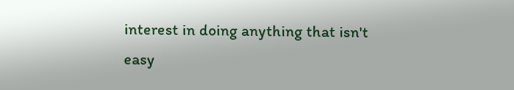interest in doing anything that isn't easy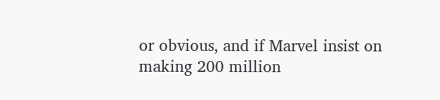or obvious, and if Marvel insist on making 200 million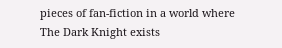pieces of fan-fiction in a world where The Dark Knight exists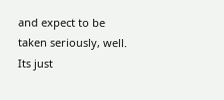and expect to be taken seriously, well. Its just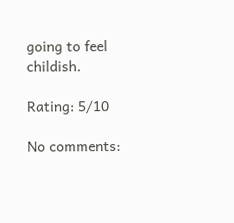going to feel childish.

Rating: 5/10

No comments: